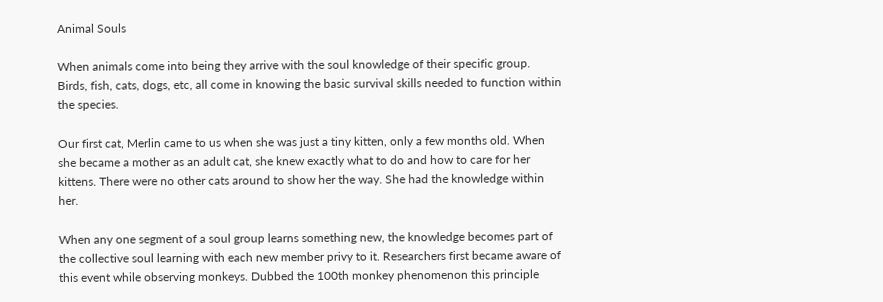Animal Souls

When animals come into being they arrive with the soul knowledge of their specific group. Birds, fish, cats, dogs, etc, all come in knowing the basic survival skills needed to function within the species.

Our first cat, Merlin came to us when she was just a tiny kitten, only a few months old. When she became a mother as an adult cat, she knew exactly what to do and how to care for her kittens. There were no other cats around to show her the way. She had the knowledge within her.

When any one segment of a soul group learns something new, the knowledge becomes part of the collective soul learning with each new member privy to it. Researchers first became aware of this event while observing monkeys. Dubbed the 100th monkey phenomenon this principle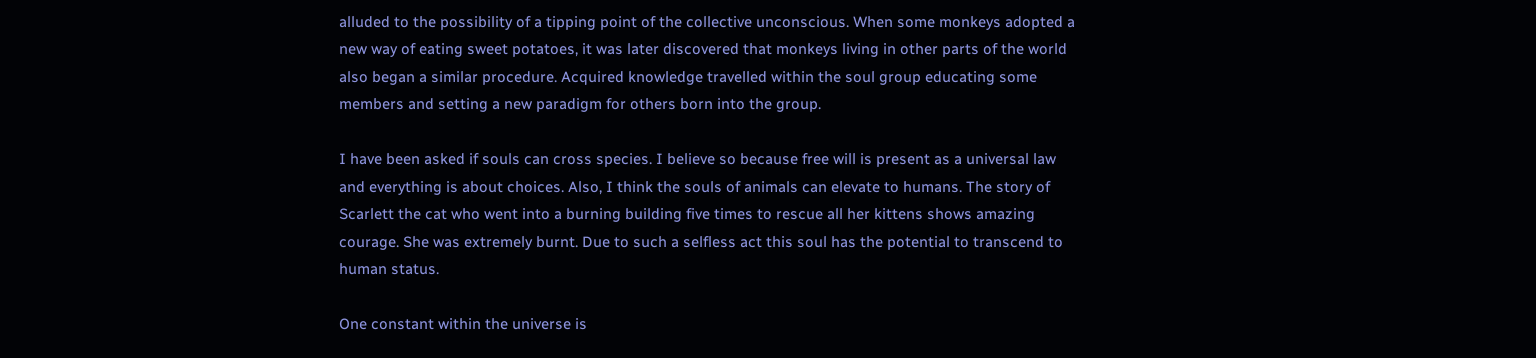alluded to the possibility of a tipping point of the collective unconscious. When some monkeys adopted a new way of eating sweet potatoes, it was later discovered that monkeys living in other parts of the world also began a similar procedure. Acquired knowledge travelled within the soul group educating some members and setting a new paradigm for others born into the group.

I have been asked if souls can cross species. I believe so because free will is present as a universal law and everything is about choices. Also, I think the souls of animals can elevate to humans. The story of Scarlett the cat who went into a burning building five times to rescue all her kittens shows amazing courage. She was extremely burnt. Due to such a selfless act this soul has the potential to transcend to human status.

One constant within the universe is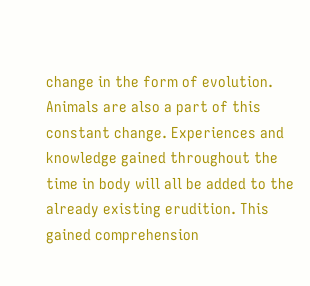change in the form of evolution. Animals are also a part of this constant change. Experiences and knowledge gained throughout the time in body will all be added to the already existing erudition. This gained comprehension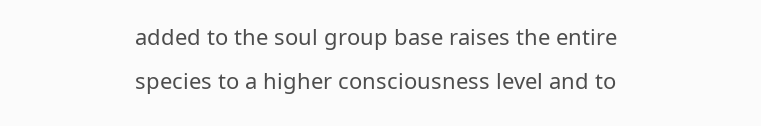added to the soul group base raises the entire species to a higher consciousness level and to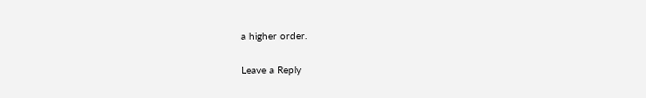a higher order.

Leave a Reply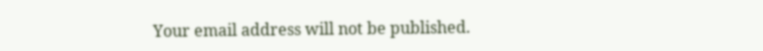Your email address will not be published.